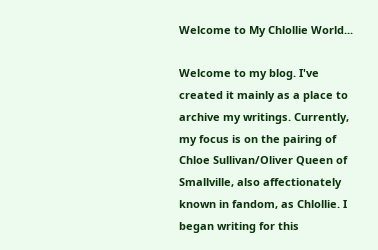Welcome to My Chlollie World...

Welcome to my blog. I've created it mainly as a place to archive my writings. Currently, my focus is on the pairing of Chloe Sullivan/Oliver Queen of Smallville, also affectionately known in fandom, as Chlollie. I began writing for this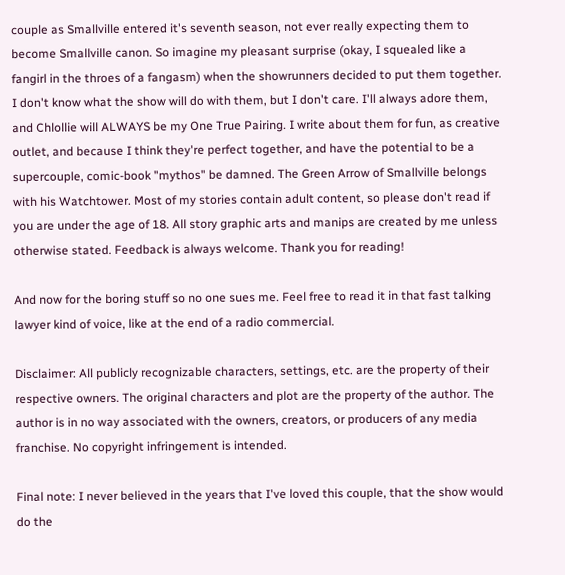couple as Smallville entered it's seventh season, not ever really expecting them to become Smallville canon. So imagine my pleasant surprise (okay, I squealed like a fangirl in the throes of a fangasm) when the showrunners decided to put them together. I don't know what the show will do with them, but I don't care. I'll always adore them, and Chlollie will ALWAYS be my One True Pairing. I write about them for fun, as creative outlet, and because I think they're perfect together, and have the potential to be a supercouple, comic-book "mythos" be damned. The Green Arrow of Smallville belongs with his Watchtower. Most of my stories contain adult content, so please don't read if you are under the age of 18. All story graphic arts and manips are created by me unless otherwise stated. Feedback is always welcome. Thank you for reading!

And now for the boring stuff so no one sues me. Feel free to read it in that fast talking lawyer kind of voice, like at the end of a radio commercial.

Disclaimer: All publicly recognizable characters, settings, etc. are the property of their respective owners. The original characters and plot are the property of the author. The author is in no way associated with the owners, creators, or producers of any media franchise. No copyright infringement is intended.

Final note: I never believed in the years that I've loved this couple, that the show would do the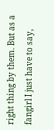right thing by them. But as a fangirl I just have to say,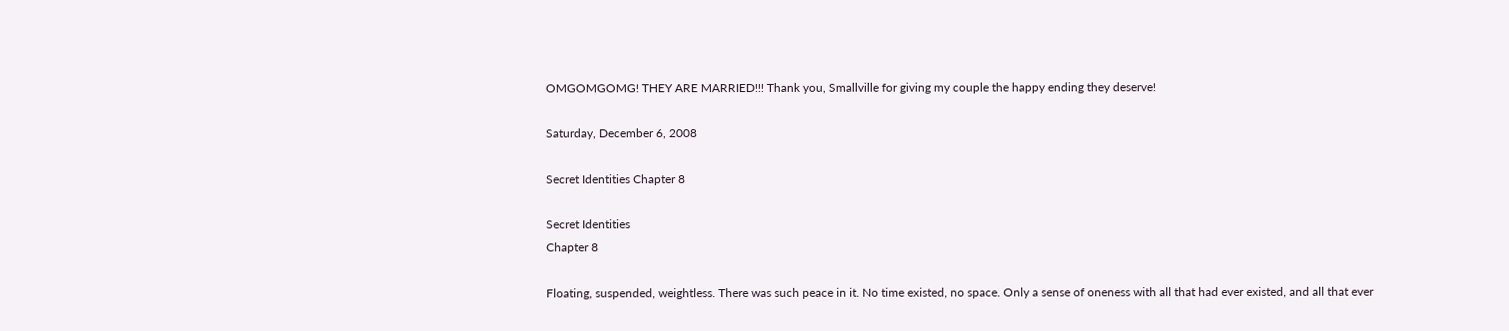OMGOMGOMG! THEY ARE MARRIED!!! Thank you, Smallville for giving my couple the happy ending they deserve!

Saturday, December 6, 2008

Secret Identities Chapter 8

Secret Identities
Chapter 8

Floating, suspended, weightless. There was such peace in it. No time existed, no space. Only a sense of oneness with all that had ever existed, and all that ever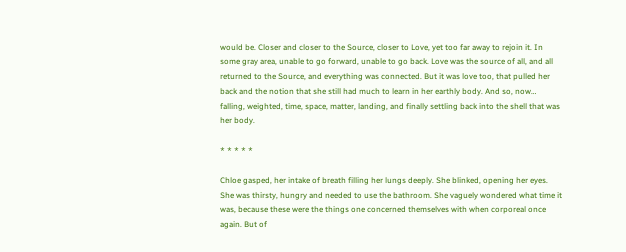would be. Closer and closer to the Source, closer to Love, yet too far away to rejoin it. In some gray area, unable to go forward, unable to go back. Love was the source of all, and all returned to the Source, and everything was connected. But it was love too, that pulled her back and the notion that she still had much to learn in her earthly body. And so, now… falling, weighted, time, space, matter, landing, and finally settling back into the shell that was her body.

* * * * *

Chloe gasped, her intake of breath filling her lungs deeply. She blinked, opening her eyes. She was thirsty, hungry and needed to use the bathroom. She vaguely wondered what time it was, because these were the things one concerned themselves with when corporeal once again. But of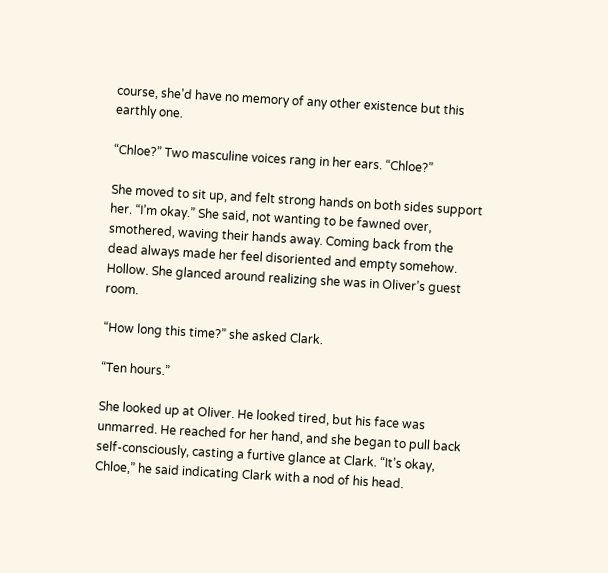course, she’d have no memory of any other existence but this earthly one.

“Chloe?” Two masculine voices rang in her ears. “Chloe?”

She moved to sit up, and felt strong hands on both sides support her. “I’m okay.” She said, not wanting to be fawned over, smothered, waving their hands away. Coming back from the dead always made her feel disoriented and empty somehow. Hollow. She glanced around realizing she was in Oliver’s guest room.

“How long this time?” she asked Clark.

“Ten hours.”

She looked up at Oliver. He looked tired, but his face was unmarred. He reached for her hand, and she began to pull back self-consciously, casting a furtive glance at Clark. “It’s okay, Chloe,” he said indicating Clark with a nod of his head.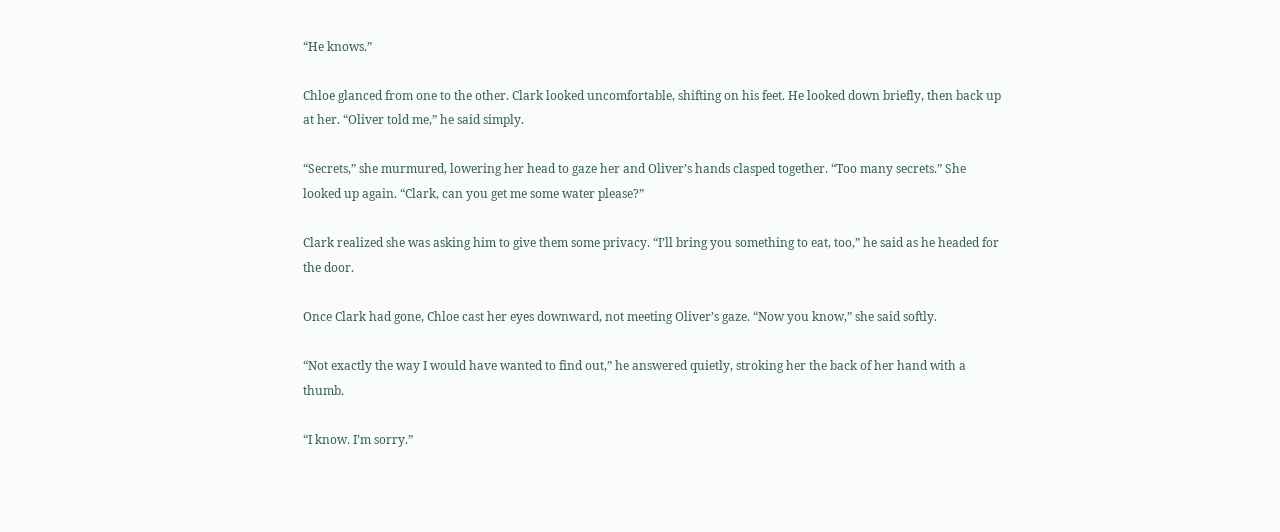“He knows.”

Chloe glanced from one to the other. Clark looked uncomfortable, shifting on his feet. He looked down briefly, then back up at her. “Oliver told me,” he said simply.

“Secrets,” she murmured, lowering her head to gaze her and Oliver’s hands clasped together. “Too many secrets.” She looked up again. “Clark, can you get me some water please?”

Clark realized she was asking him to give them some privacy. “I’ll bring you something to eat, too,” he said as he headed for the door.

Once Clark had gone, Chloe cast her eyes downward, not meeting Oliver’s gaze. “Now you know,” she said softly.

“Not exactly the way I would have wanted to find out,” he answered quietly, stroking her the back of her hand with a thumb.

“I know. I’m sorry.”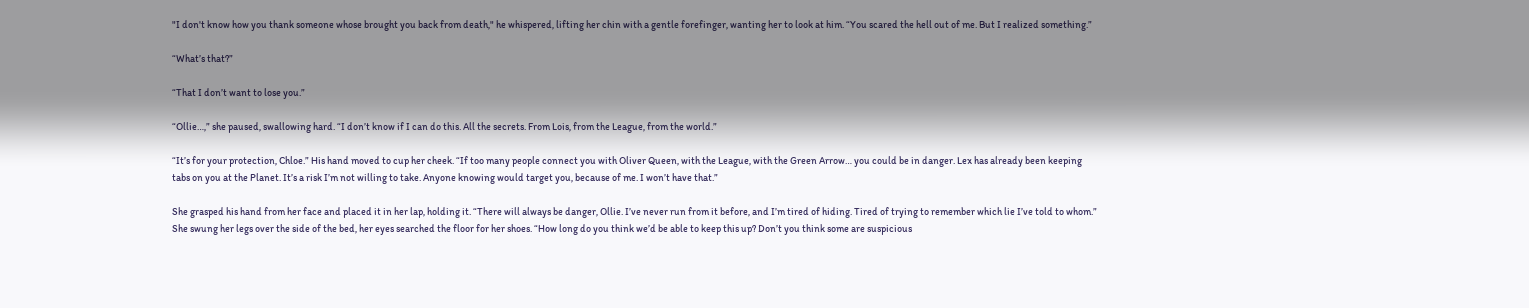"I don't know how you thank someone whose brought you back from death," he whispered, lifting her chin with a gentle forefinger, wanting her to look at him. “You scared the hell out of me. But I realized something.”

“What’s that?”

“That I don’t want to lose you.”

“Ollie…,” she paused, swallowing hard. “I don’t know if I can do this. All the secrets. From Lois, from the League, from the world.”

“It’s for your protection, Chloe.” His hand moved to cup her cheek. “If too many people connect you with Oliver Queen, with the League, with the Green Arrow… you could be in danger. Lex has already been keeping tabs on you at the Planet. It’s a risk I’m not willing to take. Anyone knowing would target you, because of me. I won’t have that.”

She grasped his hand from her face and placed it in her lap, holding it. “There will always be danger, Ollie. I’ve never run from it before, and I’m tired of hiding. Tired of trying to remember which lie I’ve told to whom.” She swung her legs over the side of the bed, her eyes searched the floor for her shoes. “How long do you think we’d be able to keep this up? Don’t you think some are suspicious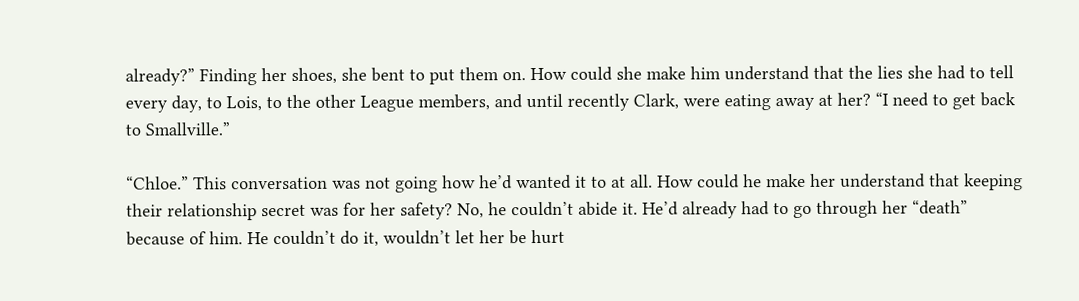already?” Finding her shoes, she bent to put them on. How could she make him understand that the lies she had to tell every day, to Lois, to the other League members, and until recently Clark, were eating away at her? “I need to get back to Smallville.”

“Chloe.” This conversation was not going how he’d wanted it to at all. How could he make her understand that keeping their relationship secret was for her safety? No, he couldn’t abide it. He’d already had to go through her “death” because of him. He couldn’t do it, wouldn’t let her be hurt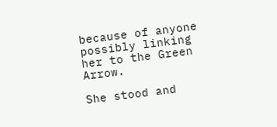because of anyone possibly linking her to the Green Arrow.

She stood and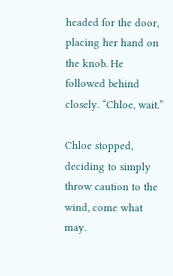headed for the door, placing her hand on the knob. He followed behind closely. “Chloe, wait.”

Chloe stopped, deciding to simply throw caution to the wind, come what may.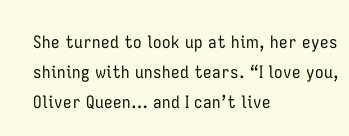She turned to look up at him, her eyes shining with unshed tears. “I love you, Oliver Queen… and I can’t live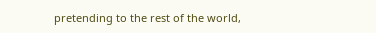pretending to the rest of the world,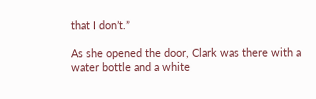that I don’t.”

As she opened the door, Clark was there with a water bottle and a white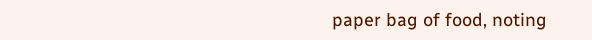paper bag of food, noting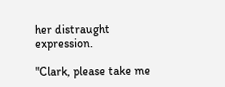her distraught expression.

"Clark, please take me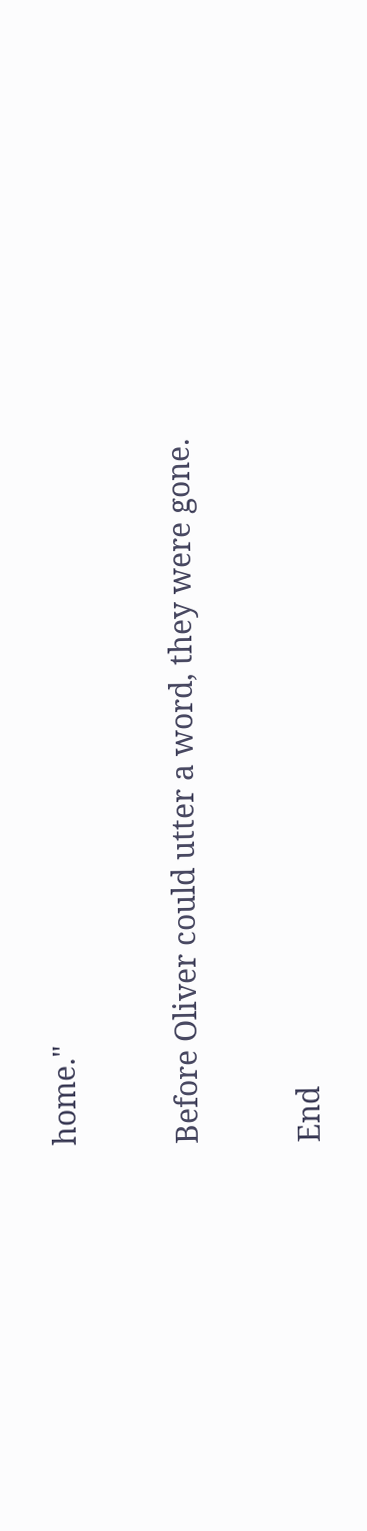home."

Before Oliver could utter a word, they were gone.

End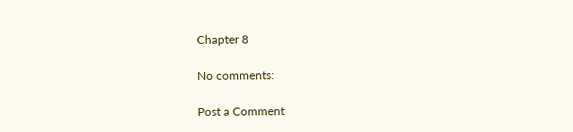Chapter 8

No comments:

Post a Comment